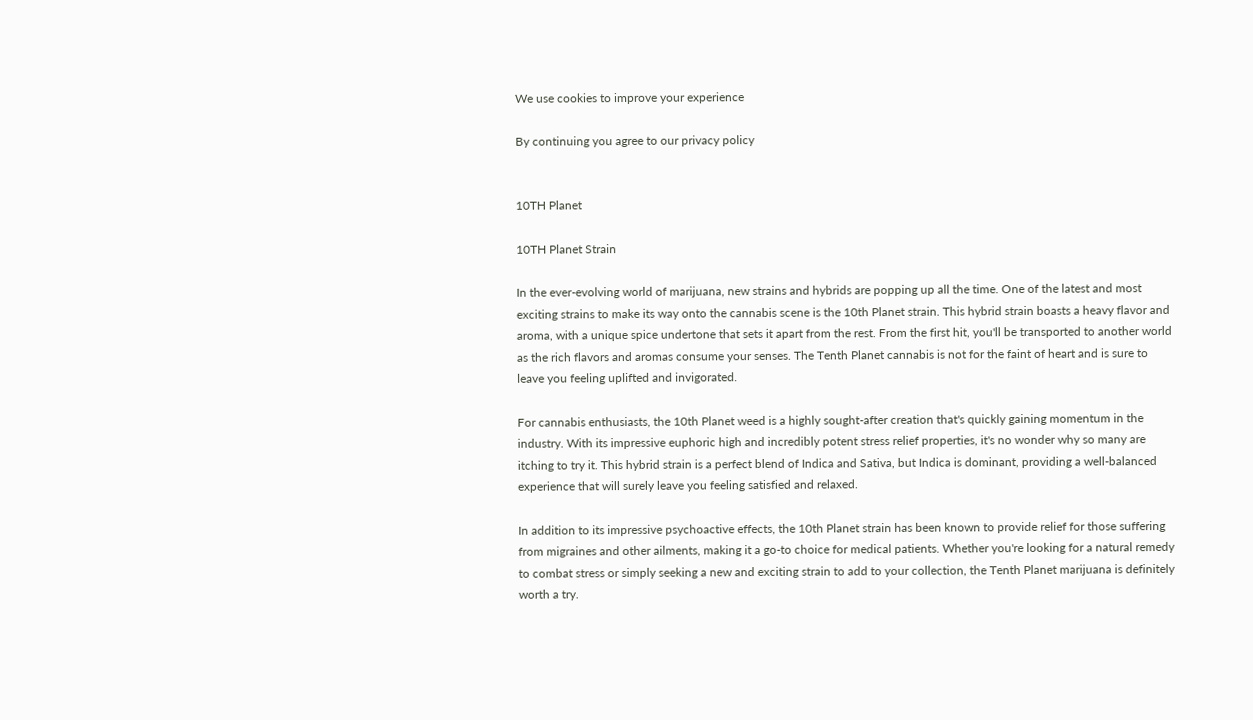We use cookies to improve your experience

By continuing you agree to our privacy policy


10TH Planet

10TH Planet Strain

In the ever-evolving world of marijuana, new strains and hybrids are popping up all the time. One of the latest and most exciting strains to make its way onto the cannabis scene is the 10th Planet strain. This hybrid strain boasts a heavy flavor and aroma, with a unique spice undertone that sets it apart from the rest. From the first hit, you'll be transported to another world as the rich flavors and aromas consume your senses. The Tenth Planet cannabis is not for the faint of heart and is sure to leave you feeling uplifted and invigorated.

For cannabis enthusiasts, the 10th Planet weed is a highly sought-after creation that's quickly gaining momentum in the industry. With its impressive euphoric high and incredibly potent stress relief properties, it's no wonder why so many are itching to try it. This hybrid strain is a perfect blend of Indica and Sativa, but Indica is dominant, providing a well-balanced experience that will surely leave you feeling satisfied and relaxed.

In addition to its impressive psychoactive effects, the 10th Planet strain has been known to provide relief for those suffering from migraines and other ailments, making it a go-to choice for medical patients. Whether you're looking for a natural remedy to combat stress or simply seeking a new and exciting strain to add to your collection, the Tenth Planet marijuana is definitely worth a try.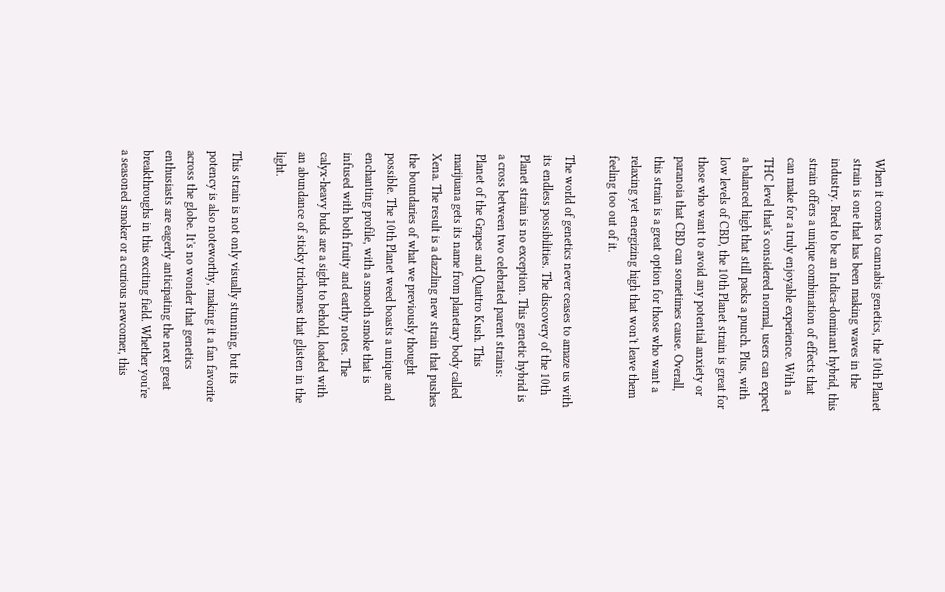When it comes to cannabis genetics, the 10th Planet strain is one that has been making waves in the industry. Bred to be an Indica-dominant hybrid, this strain offers a unique combination of effects that can make for a truly enjoyable experience. With a THC level that's considered normal, users can expect a balanced high that still packs a punch. Plus, with low levels of CBD, the 10th Planet strain is great for those who want to avoid any potential anxiety or paranoia that CBD can sometimes cause. Overall, this strain is a great option for those who want a relaxing yet energizing high that won't leave them feeling too out of it.

The world of genetics never ceases to amaze us with its endless possibilities. The discovery of the 10th Planet strain is no exception. This genetic hybrid is a cross between two celebrated parent strains: Planet of the Grapes and Quattro Kush. This marijuana gets its name from planetary body called Xena. The result is a dazzling new strain that pushes the boundaries of what we previously thought possible. The 10th Planet weed boasts a unique and enchanting profile, with a smooth smoke that is infused with both fruity and earthy notes. The calyx-heavy buds are a sight to behold, loaded with an abundance of sticky trichomes that glisten in the light.

This strain is not only visually stunning, but its potency is also noteworthy, making it a fan favorite across the globe. It's no wonder that genetics enthusiasts are eagerly anticipating the next great breakthroughs in this exciting field. Whether you're a seasoned smoker or a curious newcomer, this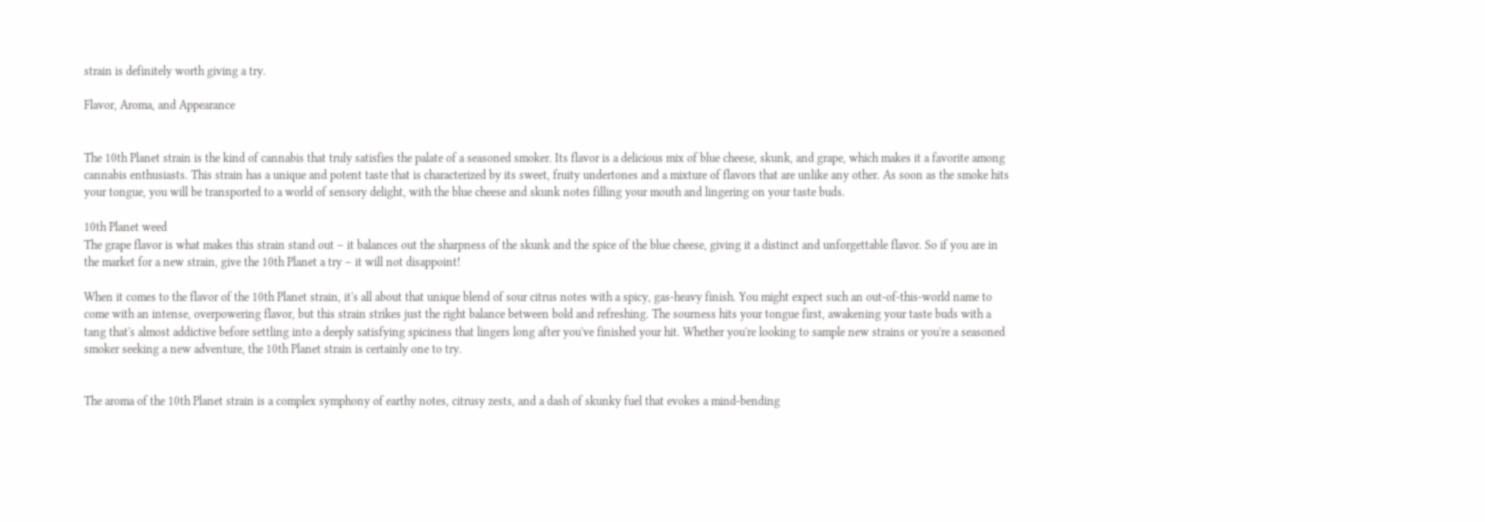strain is definitely worth giving a try.

Flavor, Aroma, and Appearance


The 10th Planet strain is the kind of cannabis that truly satisfies the palate of a seasoned smoker. Its flavor is a delicious mix of blue cheese, skunk, and grape, which makes it a favorite among cannabis enthusiasts. This strain has a unique and potent taste that is characterized by its sweet, fruity undertones and a mixture of flavors that are unlike any other. As soon as the smoke hits your tongue, you will be transported to a world of sensory delight, with the blue cheese and skunk notes filling your mouth and lingering on your taste buds.

10th Planet weed
The grape flavor is what makes this strain stand out – it balances out the sharpness of the skunk and the spice of the blue cheese, giving it a distinct and unforgettable flavor. So if you are in the market for a new strain, give the 10th Planet a try – it will not disappoint!

When it comes to the flavor of the 10th Planet strain, it's all about that unique blend of sour citrus notes with a spicy, gas-heavy finish. You might expect such an out-of-this-world name to come with an intense, overpowering flavor, but this strain strikes just the right balance between bold and refreshing. The sourness hits your tongue first, awakening your taste buds with a tang that's almost addictive before settling into a deeply satisfying spiciness that lingers long after you've finished your hit. Whether you're looking to sample new strains or you're a seasoned smoker seeking a new adventure, the 10th Planet strain is certainly one to try.


The aroma of the 10th Planet strain is a complex symphony of earthy notes, citrusy zests, and a dash of skunky fuel that evokes a mind-bending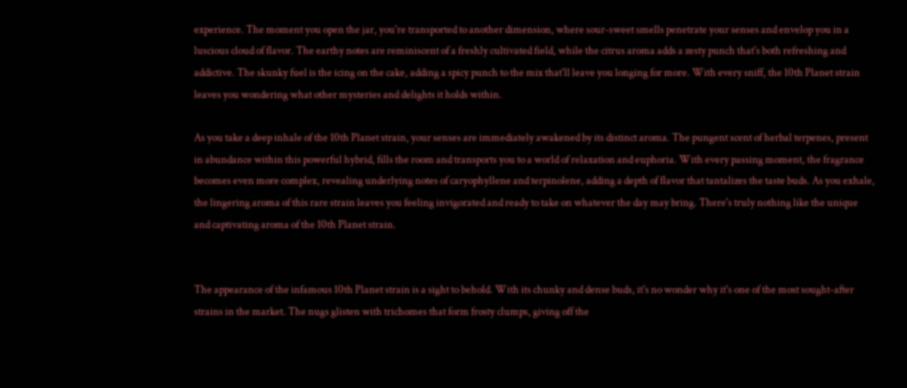experience. The moment you open the jar, you're transported to another dimension, where sour-sweet smells penetrate your senses and envelop you in a luscious cloud of flavor. The earthy notes are reminiscent of a freshly cultivated field, while the citrus aroma adds a zesty punch that's both refreshing and addictive. The skunky fuel is the icing on the cake, adding a spicy punch to the mix that'll leave you longing for more. With every sniff, the 10th Planet strain leaves you wondering what other mysteries and delights it holds within.

As you take a deep inhale of the 10th Planet strain, your senses are immediately awakened by its distinct aroma. The pungent scent of herbal terpenes, present in abundance within this powerful hybrid, fills the room and transports you to a world of relaxation and euphoria. With every passing moment, the fragrance becomes even more complex, revealing underlying notes of caryophyllene and terpinolene, adding a depth of flavor that tantalizes the taste buds. As you exhale, the lingering aroma of this rare strain leaves you feeling invigorated and ready to take on whatever the day may bring. There's truly nothing like the unique and captivating aroma of the 10th Planet strain.


The appearance of the infamous 10th Planet strain is a sight to behold. With its chunky and dense buds, it's no wonder why it's one of the most sought-after strains in the market. The nugs glisten with trichomes that form frosty clumps, giving off the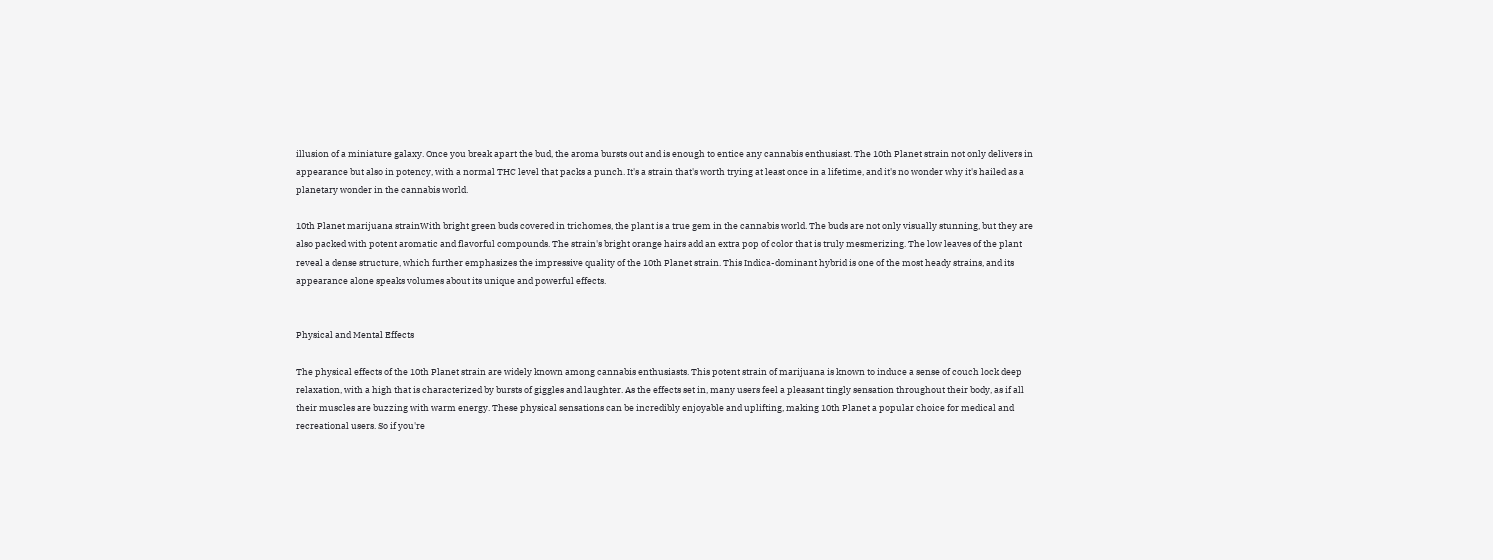illusion of a miniature galaxy. Once you break apart the bud, the aroma bursts out and is enough to entice any cannabis enthusiast. The 10th Planet strain not only delivers in appearance but also in potency, with a normal THC level that packs a punch. It's a strain that's worth trying at least once in a lifetime, and it's no wonder why it's hailed as a planetary wonder in the cannabis world.

10th Planet marijuana strainWith bright green buds covered in trichomes, the plant is a true gem in the cannabis world. The buds are not only visually stunning, but they are also packed with potent aromatic and flavorful compounds. The strain's bright orange hairs add an extra pop of color that is truly mesmerizing. The low leaves of the plant reveal a dense structure, which further emphasizes the impressive quality of the 10th Planet strain. This Indica-dominant hybrid is one of the most heady strains, and its appearance alone speaks volumes about its unique and powerful effects.


Physical and Mental Effects

The physical effects of the 10th Planet strain are widely known among cannabis enthusiasts. This potent strain of marijuana is known to induce a sense of couch lock deep relaxation, with a high that is characterized by bursts of giggles and laughter. As the effects set in, many users feel a pleasant tingly sensation throughout their body, as if all their muscles are buzzing with warm energy. These physical sensations can be incredibly enjoyable and uplifting, making 10th Planet a popular choice for medical and recreational users. So if you're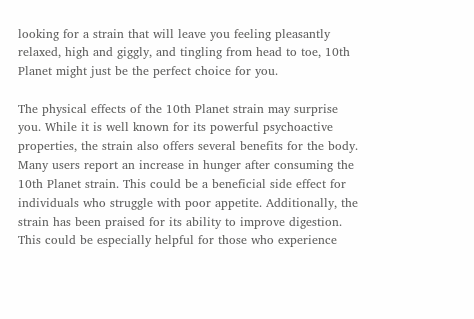looking for a strain that will leave you feeling pleasantly relaxed, high and giggly, and tingling from head to toe, 10th Planet might just be the perfect choice for you.

The physical effects of the 10th Planet strain may surprise you. While it is well known for its powerful psychoactive properties, the strain also offers several benefits for the body. Many users report an increase in hunger after consuming the 10th Planet strain. This could be a beneficial side effect for individuals who struggle with poor appetite. Additionally, the strain has been praised for its ability to improve digestion. This could be especially helpful for those who experience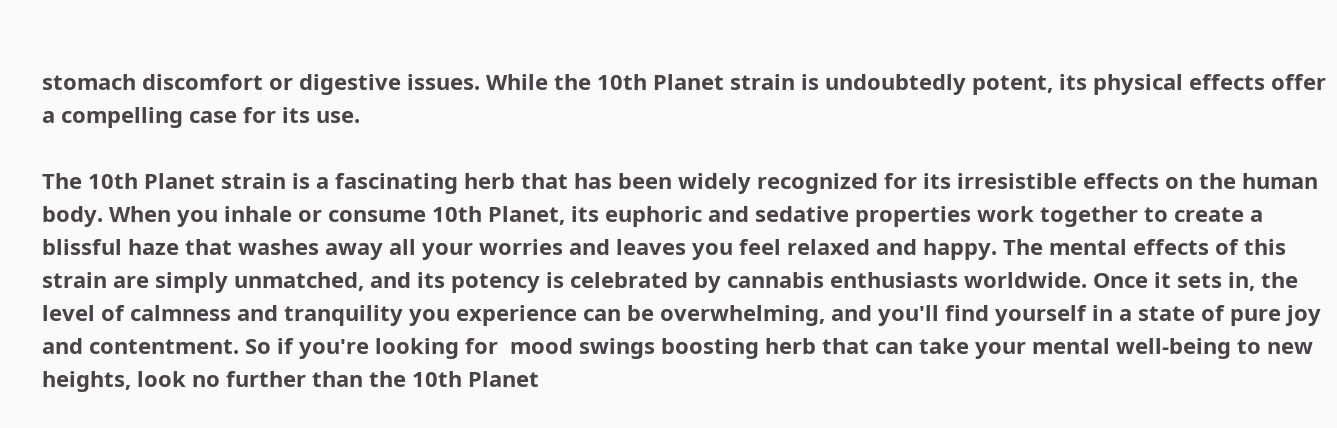stomach discomfort or digestive issues. While the 10th Planet strain is undoubtedly potent, its physical effects offer a compelling case for its use.

The 10th Planet strain is a fascinating herb that has been widely recognized for its irresistible effects on the human body. When you inhale or consume 10th Planet, its euphoric and sedative properties work together to create a blissful haze that washes away all your worries and leaves you feel relaxed and happy. The mental effects of this strain are simply unmatched, and its potency is celebrated by cannabis enthusiasts worldwide. Once it sets in, the level of calmness and tranquility you experience can be overwhelming, and you'll find yourself in a state of pure joy and contentment. So if you're looking for  mood swings boosting herb that can take your mental well-being to new heights, look no further than the 10th Planet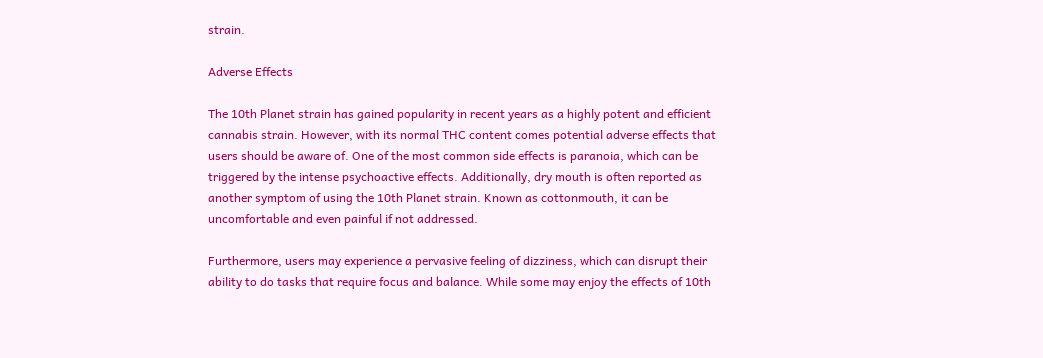strain.

Adverse Effects

The 10th Planet strain has gained popularity in recent years as a highly potent and efficient cannabis strain. However, with its normal THC content comes potential adverse effects that users should be aware of. One of the most common side effects is paranoia, which can be triggered by the intense psychoactive effects. Additionally, dry mouth is often reported as another symptom of using the 10th Planet strain. Known as cottonmouth, it can be uncomfortable and even painful if not addressed.

Furthermore, users may experience a pervasive feeling of dizziness, which can disrupt their ability to do tasks that require focus and balance. While some may enjoy the effects of 10th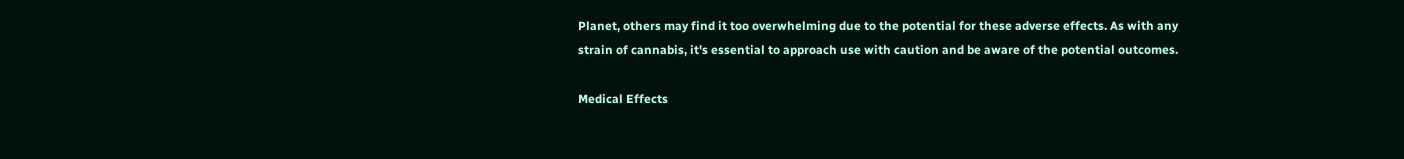Planet, others may find it too overwhelming due to the potential for these adverse effects. As with any strain of cannabis, it's essential to approach use with caution and be aware of the potential outcomes.

Medical Effects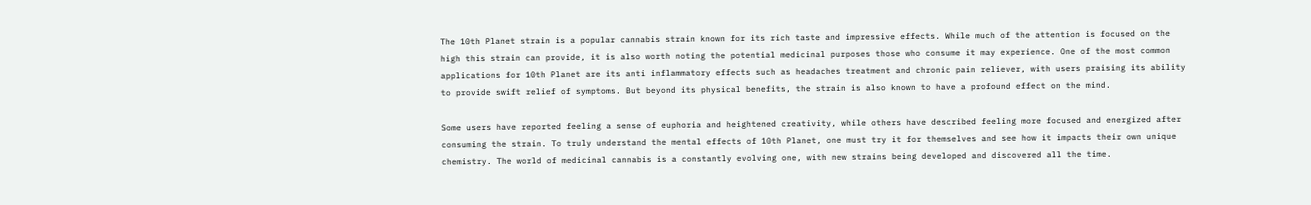The 10th Planet strain is a popular cannabis strain known for its rich taste and impressive effects. While much of the attention is focused on the high this strain can provide, it is also worth noting the potential medicinal purposes those who consume it may experience. One of the most common applications for 10th Planet are its anti inflammatory effects such as headaches treatment and chronic pain reliever, with users praising its ability to provide swift relief of symptoms. But beyond its physical benefits, the strain is also known to have a profound effect on the mind.

Some users have reported feeling a sense of euphoria and heightened creativity, while others have described feeling more focused and energized after consuming the strain. To truly understand the mental effects of 10th Planet, one must try it for themselves and see how it impacts their own unique chemistry. The world of medicinal cannabis is a constantly evolving one, with new strains being developed and discovered all the time.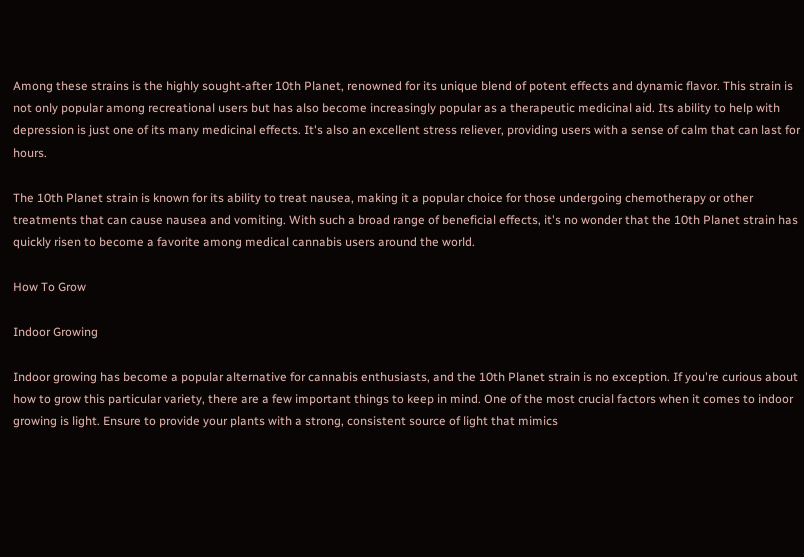Among these strains is the highly sought-after 10th Planet, renowned for its unique blend of potent effects and dynamic flavor. This strain is not only popular among recreational users but has also become increasingly popular as a therapeutic medicinal aid. Its ability to help with depression is just one of its many medicinal effects. It's also an excellent stress reliever, providing users with a sense of calm that can last for hours.

The 10th Planet strain is known for its ability to treat nausea, making it a popular choice for those undergoing chemotherapy or other treatments that can cause nausea and vomiting. With such a broad range of beneficial effects, it's no wonder that the 10th Planet strain has quickly risen to become a favorite among medical cannabis users around the world.

How To Grow

Indoor Growing

Indoor growing has become a popular alternative for cannabis enthusiasts, and the 10th Planet strain is no exception. If you're curious about how to grow this particular variety, there are a few important things to keep in mind. One of the most crucial factors when it comes to indoor growing is light. Ensure to provide your plants with a strong, consistent source of light that mimics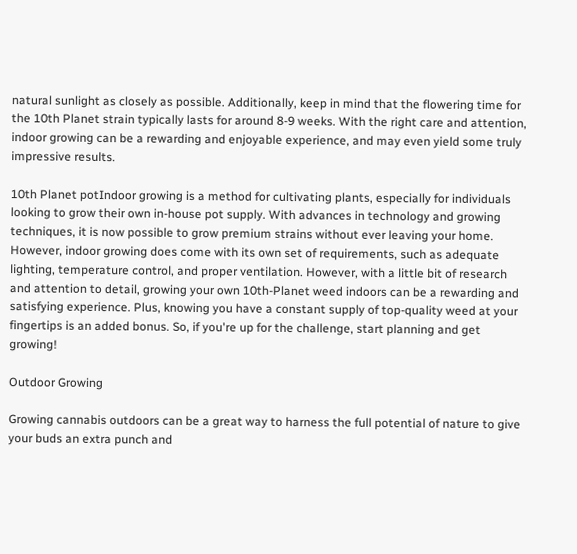natural sunlight as closely as possible. Additionally, keep in mind that the flowering time for the 10th Planet strain typically lasts for around 8-9 weeks. With the right care and attention, indoor growing can be a rewarding and enjoyable experience, and may even yield some truly impressive results.

10th Planet potIndoor growing is a method for cultivating plants, especially for individuals looking to grow their own in-house pot supply. With advances in technology and growing techniques, it is now possible to grow premium strains without ever leaving your home. However, indoor growing does come with its own set of requirements, such as adequate lighting, temperature control, and proper ventilation. However, with a little bit of research and attention to detail, growing your own 10th-Planet weed indoors can be a rewarding and satisfying experience. Plus, knowing you have a constant supply of top-quality weed at your fingertips is an added bonus. So, if you're up for the challenge, start planning and get growing!

Outdoor Growing

Growing cannabis outdoors can be a great way to harness the full potential of nature to give your buds an extra punch and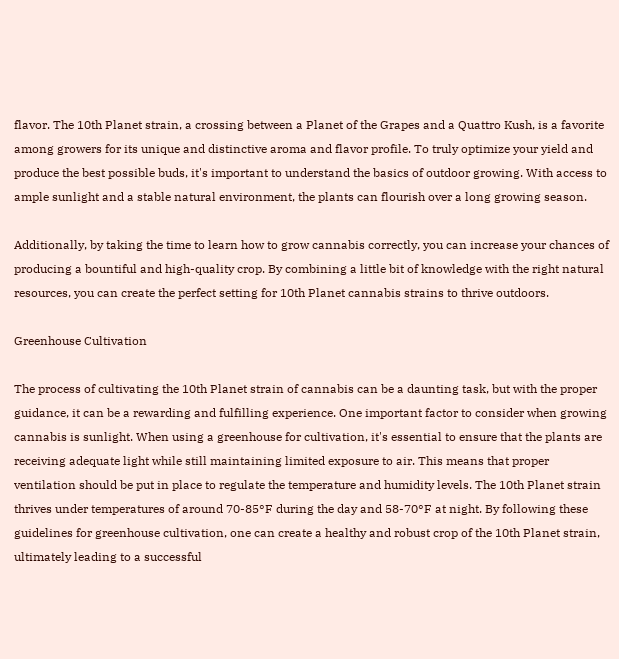flavor. The 10th Planet strain, a crossing between a Planet of the Grapes and a Quattro Kush, is a favorite among growers for its unique and distinctive aroma and flavor profile. To truly optimize your yield and produce the best possible buds, it's important to understand the basics of outdoor growing. With access to ample sunlight and a stable natural environment, the plants can flourish over a long growing season.

Additionally, by taking the time to learn how to grow cannabis correctly, you can increase your chances of producing a bountiful and high-quality crop. By combining a little bit of knowledge with the right natural resources, you can create the perfect setting for 10th Planet cannabis strains to thrive outdoors.

Greenhouse Cultivation

The process of cultivating the 10th Planet strain of cannabis can be a daunting task, but with the proper guidance, it can be a rewarding and fulfilling experience. One important factor to consider when growing cannabis is sunlight. When using a greenhouse for cultivation, it's essential to ensure that the plants are receiving adequate light while still maintaining limited exposure to air. This means that proper ventilation should be put in place to regulate the temperature and humidity levels. The 10th Planet strain thrives under temperatures of around 70-85°F during the day and 58-70°F at night. By following these guidelines for greenhouse cultivation, one can create a healthy and robust crop of the 10th Planet strain, ultimately leading to a successful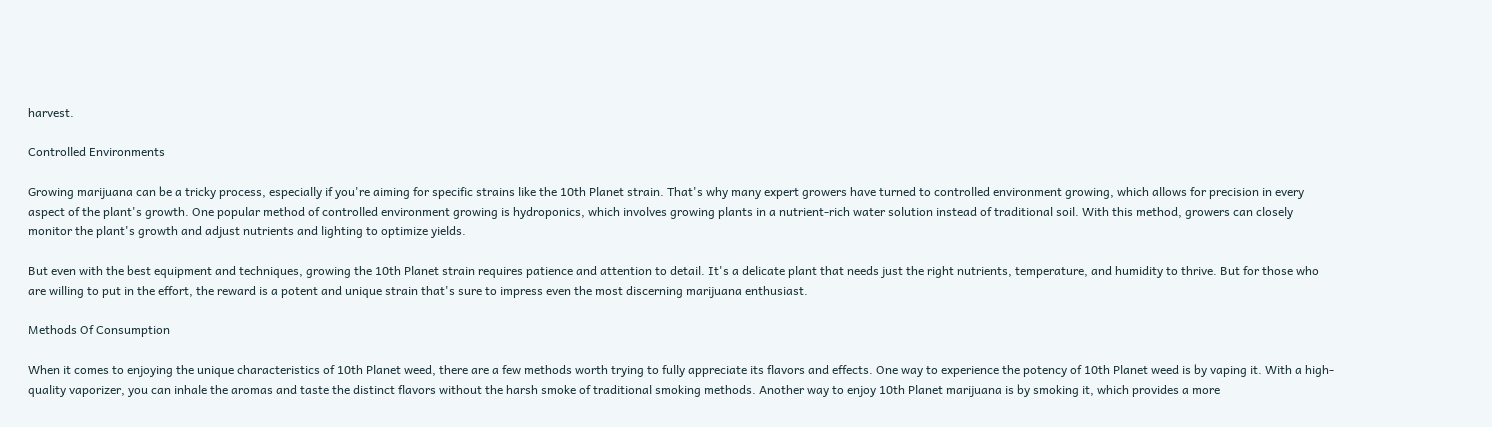harvest.

Controlled Environments

Growing marijuana can be a tricky process, especially if you're aiming for specific strains like the 10th Planet strain. That's why many expert growers have turned to controlled environment growing, which allows for precision in every aspect of the plant's growth. One popular method of controlled environment growing is hydroponics, which involves growing plants in a nutrient-rich water solution instead of traditional soil. With this method, growers can closely monitor the plant's growth and adjust nutrients and lighting to optimize yields.

But even with the best equipment and techniques, growing the 10th Planet strain requires patience and attention to detail. It's a delicate plant that needs just the right nutrients, temperature, and humidity to thrive. But for those who are willing to put in the effort, the reward is a potent and unique strain that's sure to impress even the most discerning marijuana enthusiast.

Methods Of Consumption

When it comes to enjoying the unique characteristics of 10th Planet weed, there are a few methods worth trying to fully appreciate its flavors and effects. One way to experience the potency of 10th Planet weed is by vaping it. With a high-quality vaporizer, you can inhale the aromas and taste the distinct flavors without the harsh smoke of traditional smoking methods. Another way to enjoy 10th Planet marijuana is by smoking it, which provides a more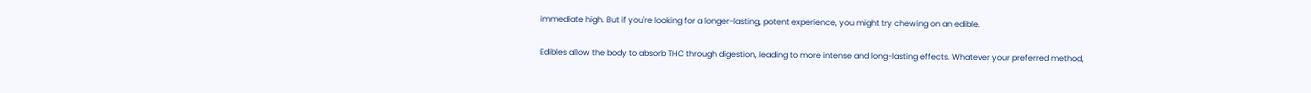immediate high. But if you're looking for a longer-lasting, potent experience, you might try chewing on an edible.

Edibles allow the body to absorb THC through digestion, leading to more intense and long-lasting effects. Whatever your preferred method,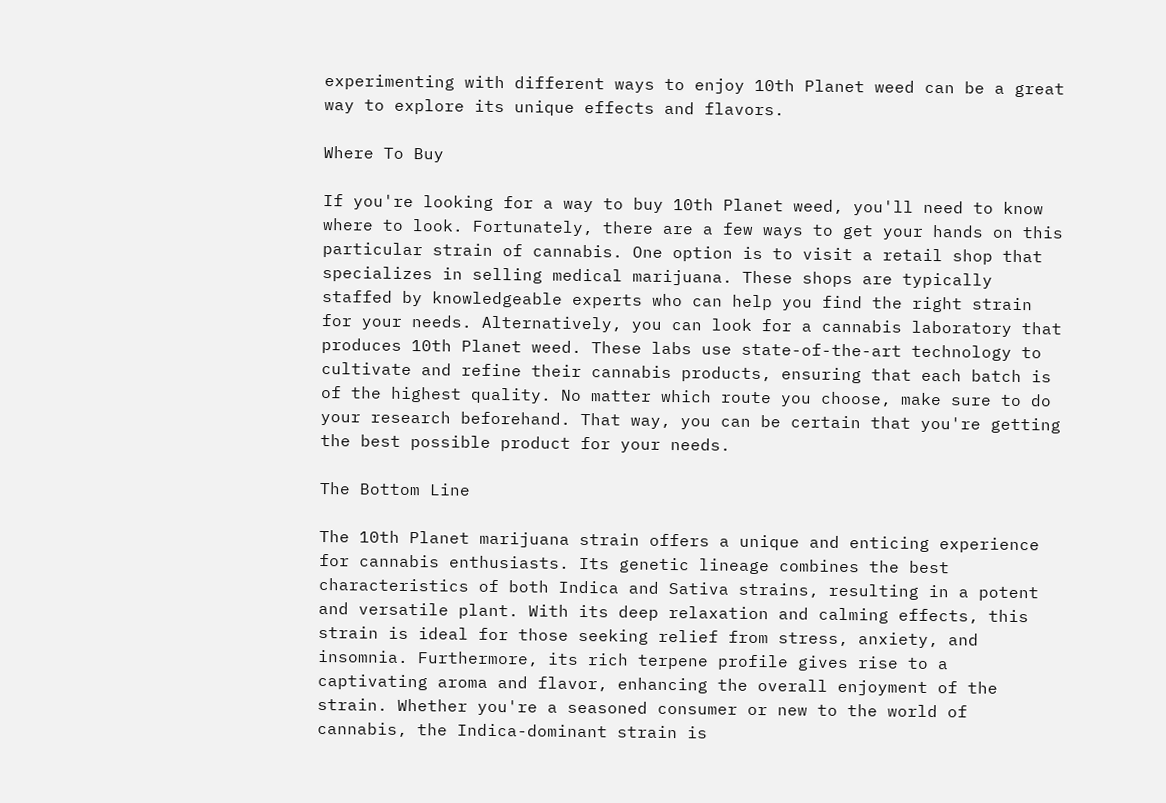experimenting with different ways to enjoy 10th Planet weed can be a great way to explore its unique effects and flavors.

Where To Buy

If you're looking for a way to buy 10th Planet weed, you'll need to know where to look. Fortunately, there are a few ways to get your hands on this particular strain of cannabis. One option is to visit a retail shop that specializes in selling medical marijuana. These shops are typically staffed by knowledgeable experts who can help you find the right strain for your needs. Alternatively, you can look for a cannabis laboratory that produces 10th Planet weed. These labs use state-of-the-art technology to cultivate and refine their cannabis products, ensuring that each batch is of the highest quality. No matter which route you choose, make sure to do your research beforehand. That way, you can be certain that you're getting the best possible product for your needs.

The Bottom Line

The 10th Planet marijuana strain offers a unique and enticing experience for cannabis enthusiasts. Its genetic lineage combines the best characteristics of both Indica and Sativa strains, resulting in a potent and versatile plant. With its deep relaxation and calming effects, this strain is ideal for those seeking relief from stress, anxiety, and insomnia. Furthermore, its rich terpene profile gives rise to a captivating aroma and flavor, enhancing the overall enjoyment of the strain. Whether you're a seasoned consumer or new to the world of cannabis, the Indica-dominant strain is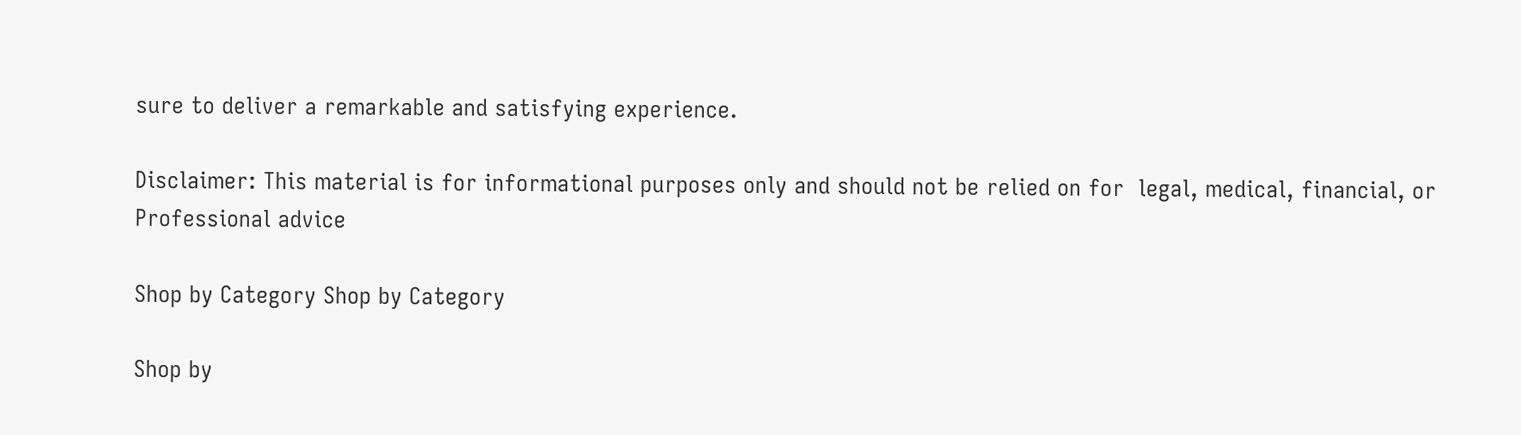sure to deliver a remarkable and satisfying experience.

Disclaimer: This material is for informational purposes only and should not be relied on for  legal, medical, financial, or Professional advice

Shop by Category Shop by Category

Shop by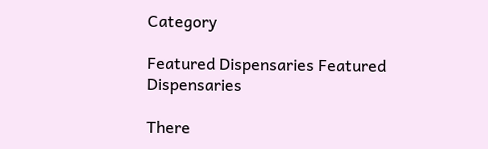Category

Featured Dispensaries Featured Dispensaries

There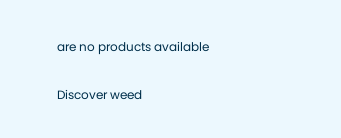are no products available

Discover weed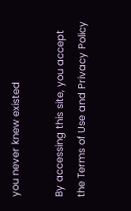you never knew existed

By accessing this site, you accept the Terms of Use and Privacy Policy